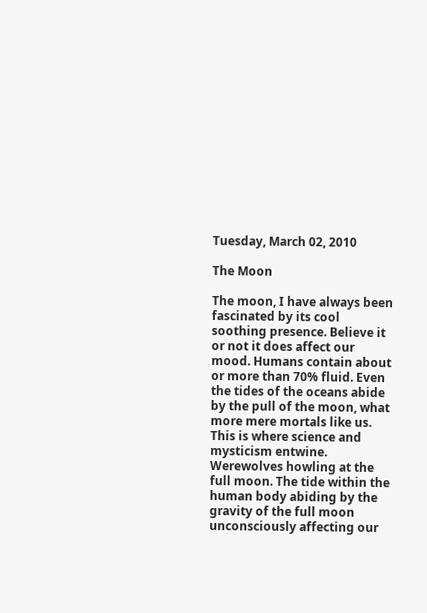Tuesday, March 02, 2010

The Moon

The moon, I have always been fascinated by its cool soothing presence. Believe it or not it does affect our mood. Humans contain about or more than 70% fluid. Even the tides of the oceans abide by the pull of the moon, what more mere mortals like us. This is where science and mysticism entwine. Werewolves howling at the full moon. The tide within the human body abiding by the gravity of the full moon unconsciously affecting our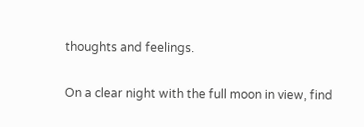thoughts and feelings.

On a clear night with the full moon in view, find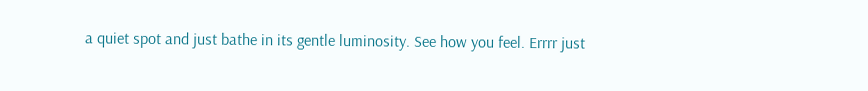a quiet spot and just bathe in its gentle luminosity. See how you feel. Errrr just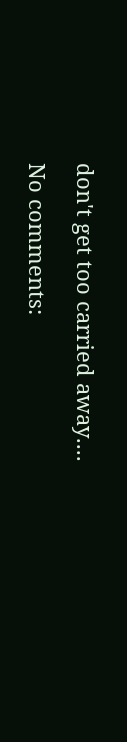don't get too carried away....

No comments: